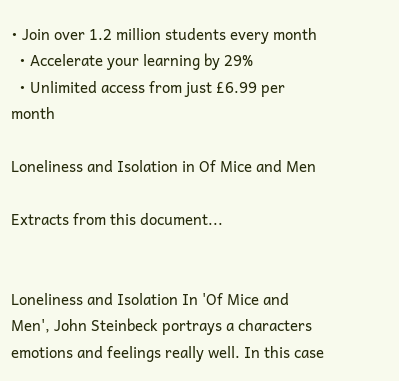• Join over 1.2 million students every month
  • Accelerate your learning by 29%
  • Unlimited access from just £6.99 per month

Loneliness and Isolation in Of Mice and Men

Extracts from this document...


Loneliness and Isolation In 'Of Mice and Men', John Steinbeck portrays a characters emotions and feelings really well. In this case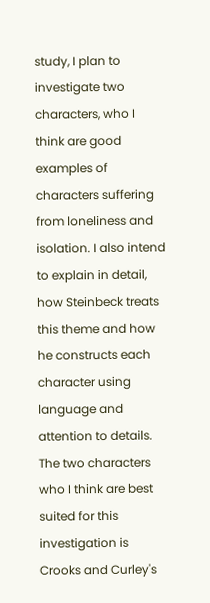study, I plan to investigate two characters, who I think are good examples of characters suffering from loneliness and isolation. I also intend to explain in detail, how Steinbeck treats this theme and how he constructs each character using language and attention to details. The two characters who I think are best suited for this investigation is Crooks and Curley's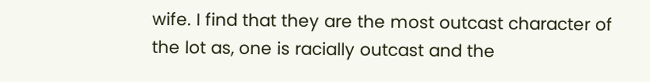wife. I find that they are the most outcast character of the lot as, one is racially outcast and the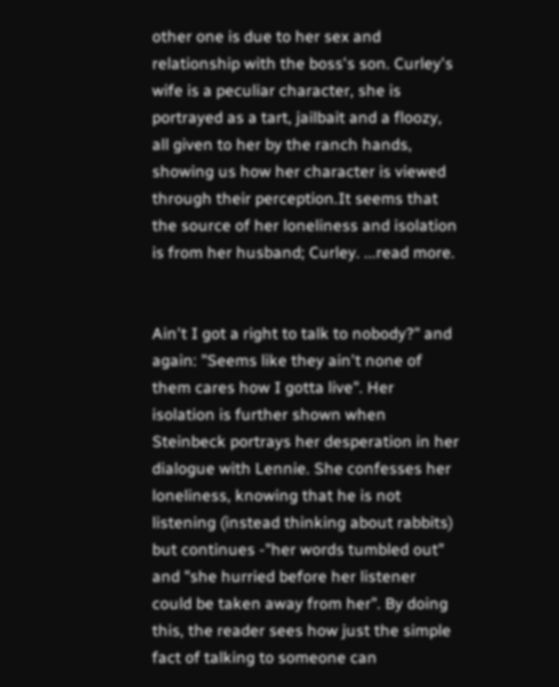other one is due to her sex and relationship with the boss's son. Curley's wife is a peculiar character, she is portrayed as a tart, jailbait and a floozy, all given to her by the ranch hands, showing us how her character is viewed through their perception.It seems that the source of her loneliness and isolation is from her husband; Curley. ...read more.


Ain't I got a right to talk to nobody?" and again: "Seems like they ain't none of them cares how I gotta live". Her isolation is further shown when Steinbeck portrays her desperation in her dialogue with Lennie. She confesses her loneliness, knowing that he is not listening (instead thinking about rabbits) but continues -"her words tumbled out" and "she hurried before her listener could be taken away from her". By doing this, the reader sees how just the simple fact of talking to someone can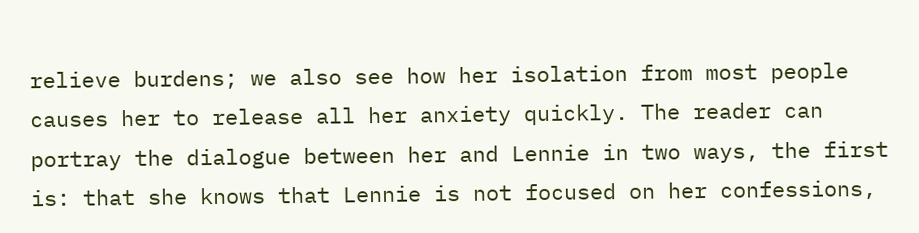relieve burdens; we also see how her isolation from most people causes her to release all her anxiety quickly. The reader can portray the dialogue between her and Lennie in two ways, the first is: that she knows that Lennie is not focused on her confessions,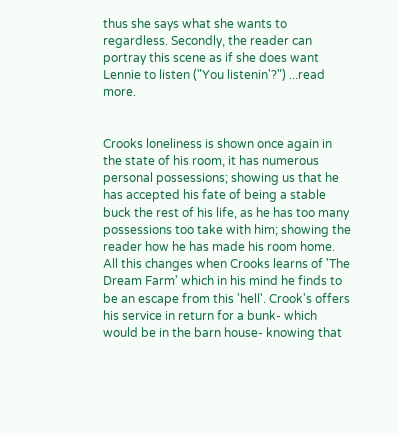thus she says what she wants to regardless. Secondly, the reader can portray this scene as if she does want Lennie to listen ("You listenin'?") ...read more.


Crooks loneliness is shown once again in the state of his room, it has numerous personal possessions; showing us that he has accepted his fate of being a stable buck the rest of his life, as he has too many possessions too take with him; showing the reader how he has made his room home. All this changes when Crooks learns of 'The Dream Farm' which in his mind he finds to be an escape from this 'hell'. Crook's offers his service in return for a bunk- which would be in the barn house- knowing that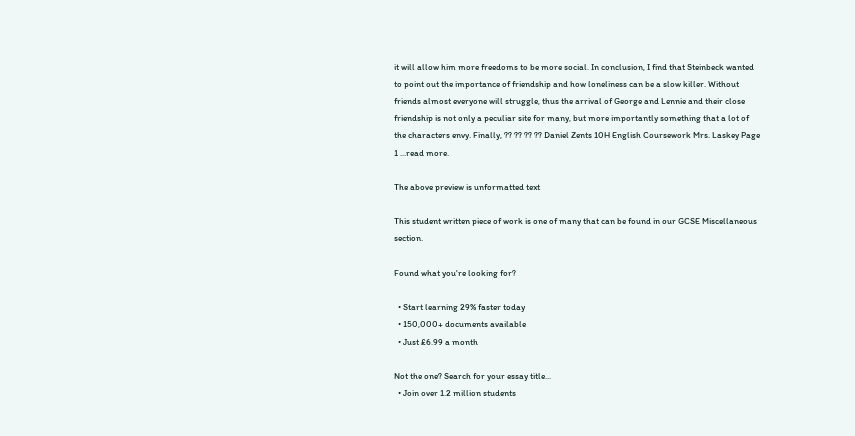it will allow him more freedoms to be more social. In conclusion, I find that Steinbeck wanted to point out the importance of friendship and how loneliness can be a slow killer. Without friends almost everyone will struggle, thus the arrival of George and Lennie and their close friendship is not only a peculiar site for many, but more importantly something that a lot of the characters envy. Finally, ?? ?? ?? ?? Daniel Zents 10H English Coursework Mrs. Laskey Page 1 ...read more.

The above preview is unformatted text

This student written piece of work is one of many that can be found in our GCSE Miscellaneous section.

Found what you're looking for?

  • Start learning 29% faster today
  • 150,000+ documents available
  • Just £6.99 a month

Not the one? Search for your essay title...
  • Join over 1.2 million students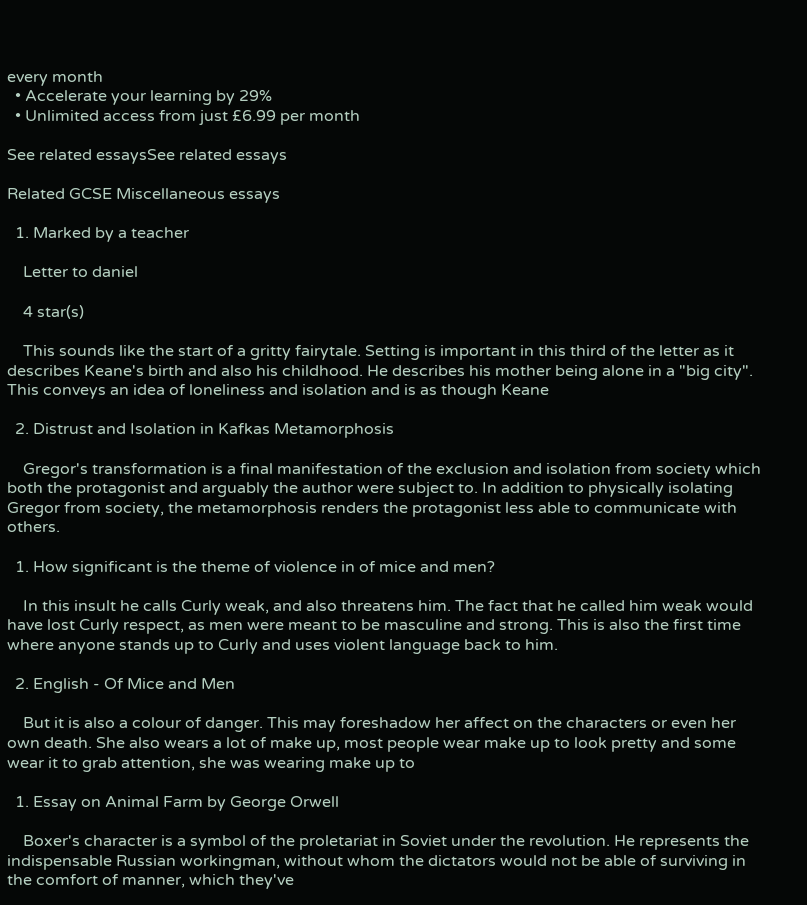every month
  • Accelerate your learning by 29%
  • Unlimited access from just £6.99 per month

See related essaysSee related essays

Related GCSE Miscellaneous essays

  1. Marked by a teacher

    Letter to daniel

    4 star(s)

    This sounds like the start of a gritty fairytale. Setting is important in this third of the letter as it describes Keane's birth and also his childhood. He describes his mother being alone in a "big city". This conveys an idea of loneliness and isolation and is as though Keane

  2. Distrust and Isolation in Kafkas Metamorphosis

    Gregor's transformation is a final manifestation of the exclusion and isolation from society which both the protagonist and arguably the author were subject to. In addition to physically isolating Gregor from society, the metamorphosis renders the protagonist less able to communicate with others.

  1. How significant is the theme of violence in of mice and men?

    In this insult he calls Curly weak, and also threatens him. The fact that he called him weak would have lost Curly respect, as men were meant to be masculine and strong. This is also the first time where anyone stands up to Curly and uses violent language back to him.

  2. English - Of Mice and Men

    But it is also a colour of danger. This may foreshadow her affect on the characters or even her own death. She also wears a lot of make up, most people wear make up to look pretty and some wear it to grab attention, she was wearing make up to

  1. Essay on Animal Farm by George Orwell

    Boxer's character is a symbol of the proletariat in Soviet under the revolution. He represents the indispensable Russian workingman, without whom the dictators would not be able of surviving in the comfort of manner, which they've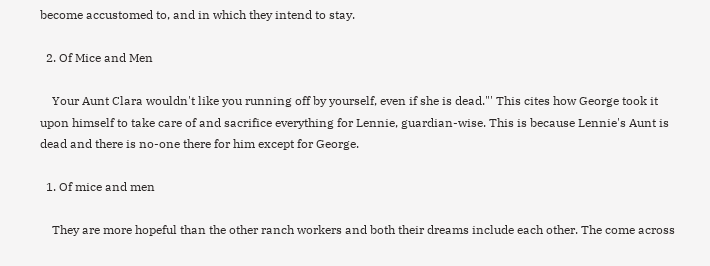become accustomed to, and in which they intend to stay.

  2. Of Mice and Men

    Your Aunt Clara wouldn't like you running off by yourself, even if she is dead."' This cites how George took it upon himself to take care of and sacrifice everything for Lennie, guardian-wise. This is because Lennie's Aunt is dead and there is no-one there for him except for George.

  1. Of mice and men

    They are more hopeful than the other ranch workers and both their dreams include each other. The come across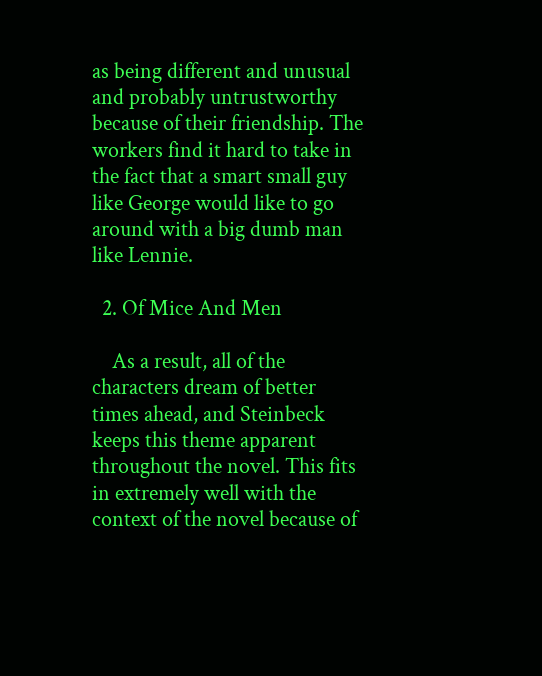as being different and unusual and probably untrustworthy because of their friendship. The workers find it hard to take in the fact that a smart small guy like George would like to go around with a big dumb man like Lennie.

  2. Of Mice And Men

    As a result, all of the characters dream of better times ahead, and Steinbeck keeps this theme apparent throughout the novel. This fits in extremely well with the context of the novel because of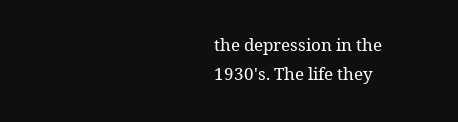the depression in the 1930's. The life they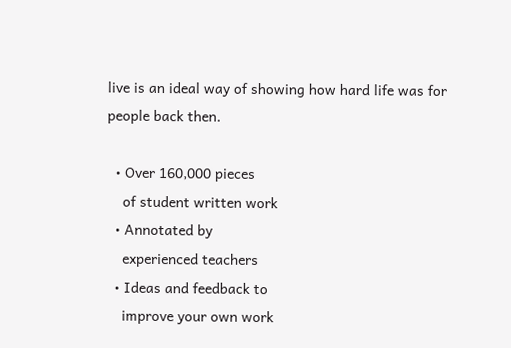live is an ideal way of showing how hard life was for people back then.

  • Over 160,000 pieces
    of student written work
  • Annotated by
    experienced teachers
  • Ideas and feedback to
    improve your own work